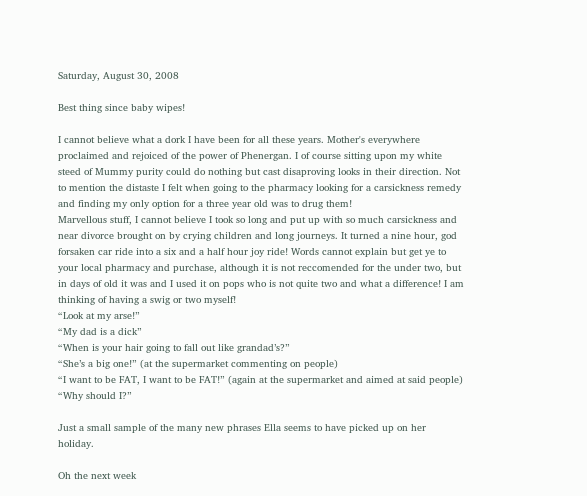Saturday, August 30, 2008

Best thing since baby wipes!

I cannot believe what a dork I have been for all these years. Mother's everywhere proclaimed and rejoiced of the power of Phenergan. I of course sitting upon my white steed of Mummy purity could do nothing but cast disaproving looks in their direction. Not to mention the distaste I felt when going to the pharmacy looking for a carsickness remedy and finding my only option for a three year old was to drug them!
Marvellous stuff, I cannot believe I took so long and put up with so much carsickness and near divorce brought on by crying children and long journeys. It turned a nine hour, god forsaken car ride into a six and a half hour joy ride! Words cannot explain but get ye to your local pharmacy and purchase, although it is not reccomended for the under two, but in days of old it was and I used it on pops who is not quite two and what a difference! I am thinking of having a swig or two myself!
“Look at my arse!”
“My dad is a dick”
“When is your hair going to fall out like grandad’s?”
“She’s a big one!” (at the supermarket commenting on people)
“I want to be FAT, I want to be FAT!” (again at the supermarket and aimed at said people)
“Why should I?”

Just a small sample of the many new phrases Ella seems to have picked up on her holiday.

Oh the next week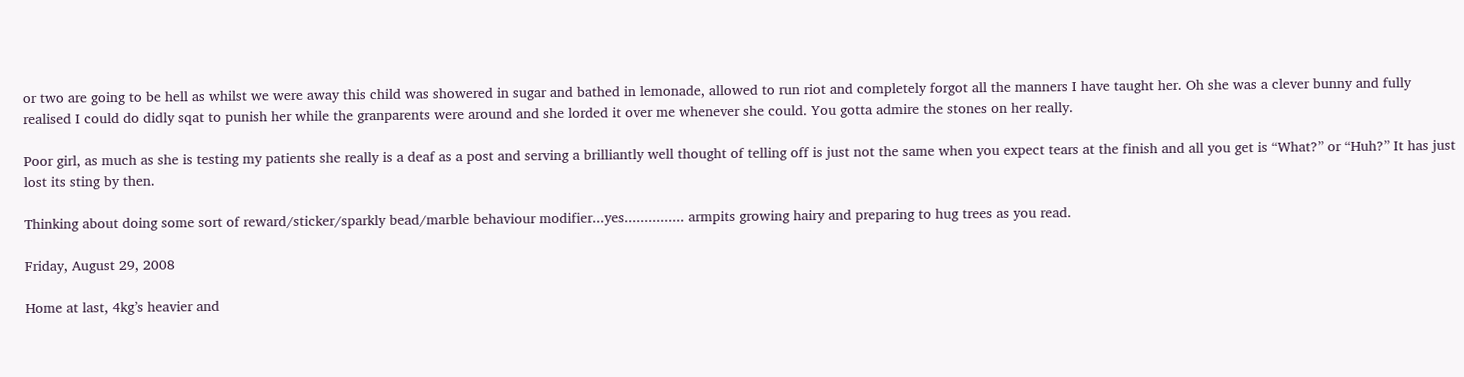or two are going to be hell as whilst we were away this child was showered in sugar and bathed in lemonade, allowed to run riot and completely forgot all the manners I have taught her. Oh she was a clever bunny and fully realised I could do didly sqat to punish her while the granparents were around and she lorded it over me whenever she could. You gotta admire the stones on her really.

Poor girl, as much as she is testing my patients she really is a deaf as a post and serving a brilliantly well thought of telling off is just not the same when you expect tears at the finish and all you get is “What?” or “Huh?” It has just lost its sting by then.

Thinking about doing some sort of reward/sticker/sparkly bead/marble behaviour modifier...yes............... armpits growing hairy and preparing to hug trees as you read.

Friday, August 29, 2008

Home at last, 4kg’s heavier and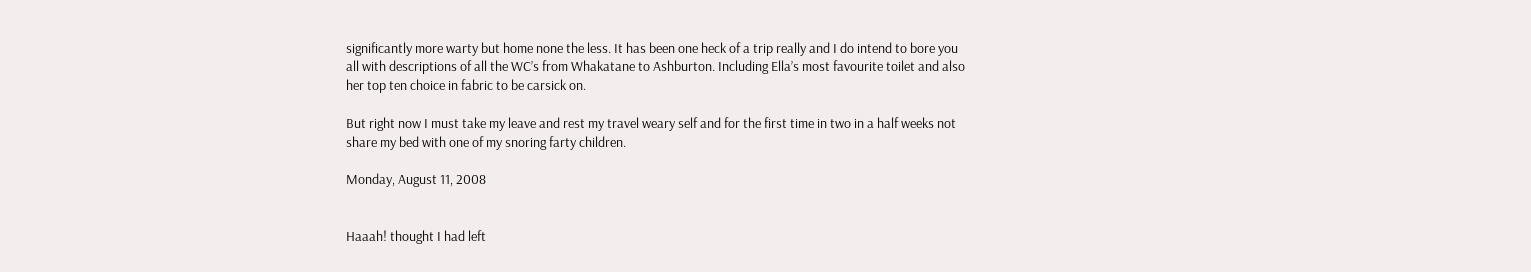significantly more warty but home none the less. It has been one heck of a trip really and I do intend to bore you all with descriptions of all the WC’s from Whakatane to Ashburton. Including Ella’s most favourite toilet and also her top ten choice in fabric to be carsick on.

But right now I must take my leave and rest my travel weary self and for the first time in two in a half weeks not share my bed with one of my snoring farty children.

Monday, August 11, 2008


Haaah! thought I had left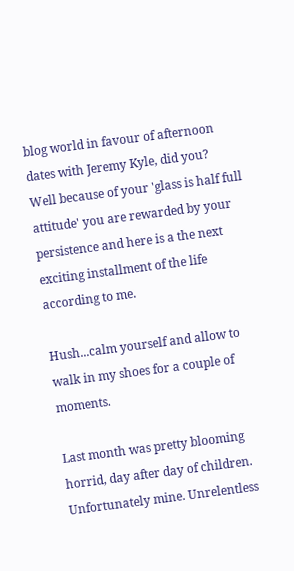blog world in favour of afternoon dates with Jeremy Kyle, did you?
Well because of your 'glass is half full attitude' you are rewarded by your persistence and here is a the next exciting installment of the life according to me.

Hush...calm yourself and allow to walk in my shoes for a couple of moments.

Last month was pretty blooming horrid, day after day of children. Unfortunately mine. Unrelentless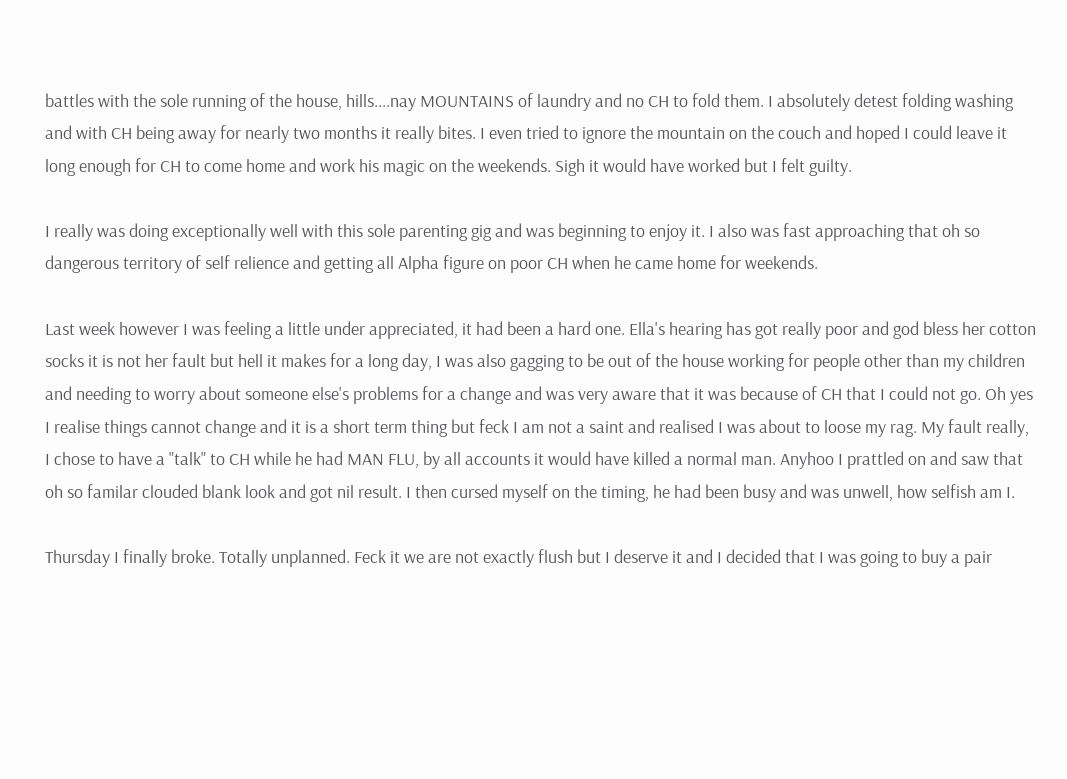battles with the sole running of the house, hills....nay MOUNTAINS of laundry and no CH to fold them. I absolutely detest folding washing and with CH being away for nearly two months it really bites. I even tried to ignore the mountain on the couch and hoped I could leave it long enough for CH to come home and work his magic on the weekends. Sigh it would have worked but I felt guilty.

I really was doing exceptionally well with this sole parenting gig and was beginning to enjoy it. I also was fast approaching that oh so dangerous territory of self relience and getting all Alpha figure on poor CH when he came home for weekends.

Last week however I was feeling a little under appreciated, it had been a hard one. Ella's hearing has got really poor and god bless her cotton socks it is not her fault but hell it makes for a long day, I was also gagging to be out of the house working for people other than my children and needing to worry about someone else's problems for a change and was very aware that it was because of CH that I could not go. Oh yes I realise things cannot change and it is a short term thing but feck I am not a saint and realised I was about to loose my rag. My fault really, I chose to have a "talk" to CH while he had MAN FLU, by all accounts it would have killed a normal man. Anyhoo I prattled on and saw that oh so familar clouded blank look and got nil result. I then cursed myself on the timing, he had been busy and was unwell, how selfish am I.

Thursday I finally broke. Totally unplanned. Feck it we are not exactly flush but I deserve it and I decided that I was going to buy a pair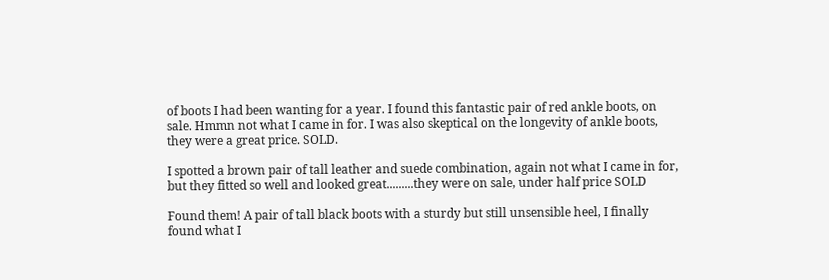of boots I had been wanting for a year. I found this fantastic pair of red ankle boots, on sale. Hmmn not what I came in for. I was also skeptical on the longevity of ankle boots, they were a great price. SOLD.

I spotted a brown pair of tall leather and suede combination, again not what I came in for, but they fitted so well and looked great.........they were on sale, under half price SOLD

Found them! A pair of tall black boots with a sturdy but still unsensible heel, I finally found what I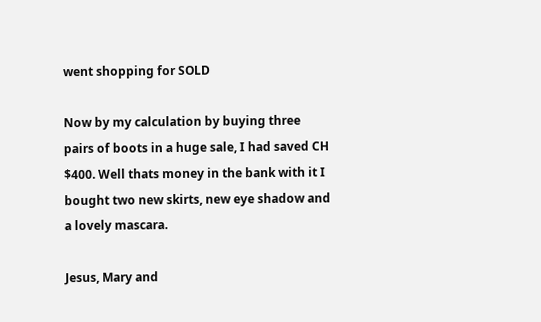went shopping for SOLD

Now by my calculation by buying three pairs of boots in a huge sale, I had saved CH $400. Well thats money in the bank with it I bought two new skirts, new eye shadow and a lovely mascara.

Jesus, Mary and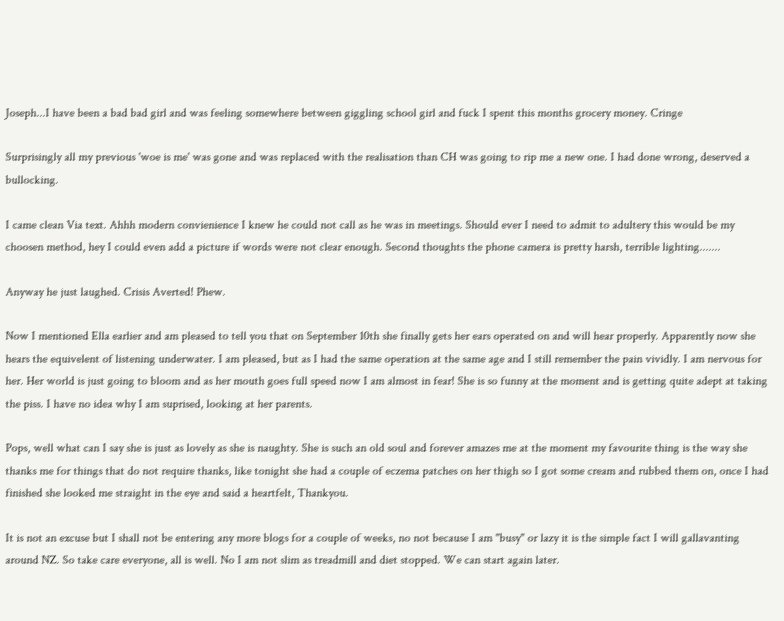Joseph...I have been a bad bad girl and was feeling somewhere between giggling school girl and fuck I spent this months grocery money. Cringe

Surprisingly all my previous 'woe is me' was gone and was replaced with the realisation than CH was going to rip me a new one. I had done wrong, deserved a bullocking.

I came clean Via text. Ahhh modern convienience I knew he could not call as he was in meetings. Should ever I need to admit to adultery this would be my choosen method, hey I could even add a picture if words were not clear enough. Second thoughts the phone camera is pretty harsh, terrible lighting.......

Anyway he just laughed. Crisis Averted! Phew.

Now I mentioned Ella earlier and am pleased to tell you that on September 10th she finally gets her ears operated on and will hear properly. Apparently now she hears the equivelent of listening underwater. I am pleased, but as I had the same operation at the same age and I still remember the pain vividly. I am nervous for her. Her world is just going to bloom and as her mouth goes full speed now I am almost in fear! She is so funny at the moment and is getting quite adept at taking the piss. I have no idea why I am suprised, looking at her parents.

Pops, well what can I say she is just as lovely as she is naughty. She is such an old soul and forever amazes me at the moment my favourite thing is the way she thanks me for things that do not require thanks, like tonight she had a couple of eczema patches on her thigh so I got some cream and rubbed them on, once I had finished she looked me straight in the eye and said a heartfelt, Thankyou.

It is not an excuse but I shall not be entering any more blogs for a couple of weeks, no not because I am "busy" or lazy it is the simple fact I will gallavanting around NZ. So take care everyone, all is well. No I am not slim as treadmill and diet stopped. We can start again later.